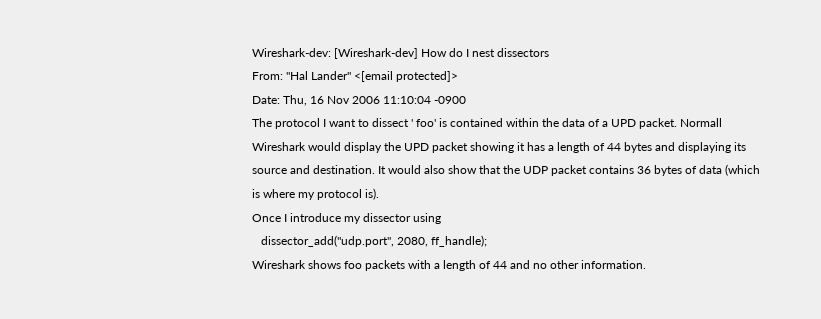Wireshark-dev: [Wireshark-dev] How do I nest dissectors
From: "Hal Lander" <[email protected]>
Date: Thu, 16 Nov 2006 11:10:04 -0900
The protocol I want to dissect ' foo' is contained within the data of a UPD packet. Normall Wireshark would display the UPD packet showing it has a length of 44 bytes and displaying its source and destination. It would also show that the UDP packet contains 36 bytes of data (which is where my protocol is).
Once I introduce my dissector using
   dissector_add("udp.port", 2080, ff_handle);
Wireshark shows foo packets with a length of 44 and no other information.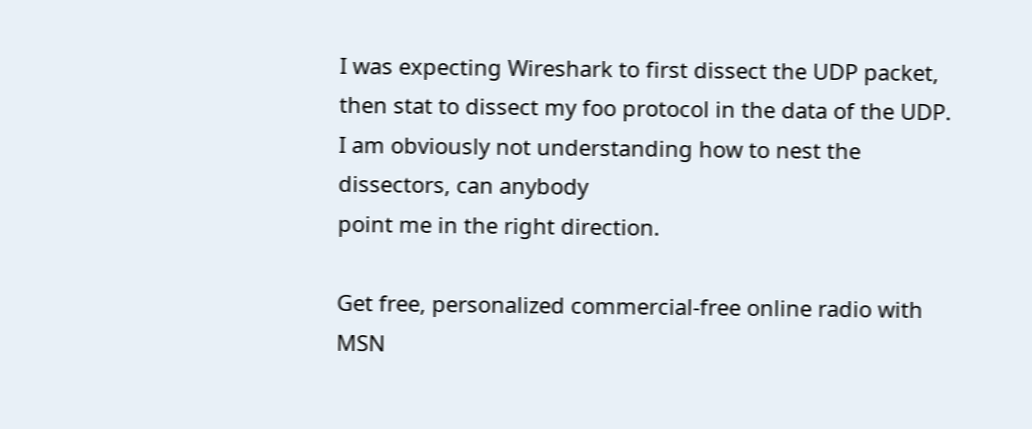I was expecting Wireshark to first dissect the UDP packet, then stat to dissect my foo protocol in the data of the UDP.
I am obviously not understanding how to nest the dissectors, can anybody
point me in the right direction.

Get free, personalized commercial-free online radio with MSN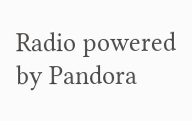Radio powered by Pandora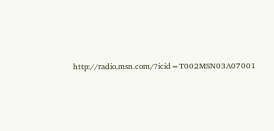http://radio.msn.com/?icid=T002MSN03A07001